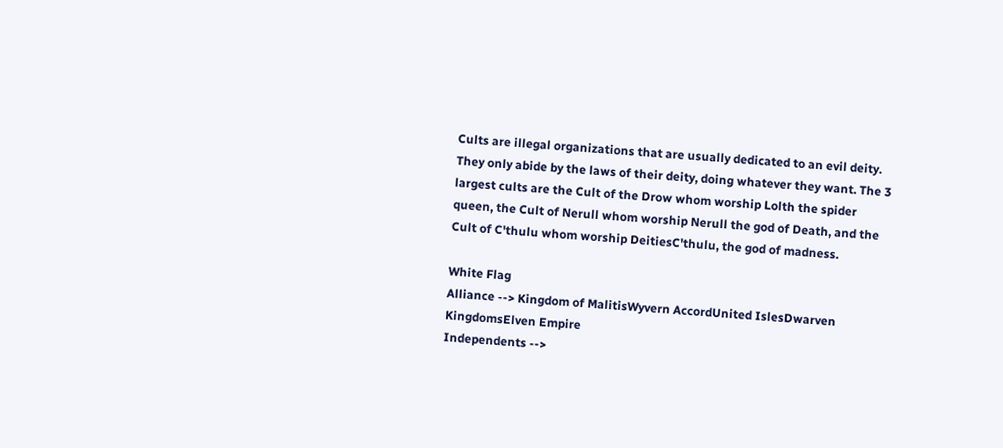Cults are illegal organizations that are usually dedicated to an evil deity. They only abide by the laws of their deity, doing whatever they want. The 3 largest cults are the Cult of the Drow whom worship Lolth the spider queen, the Cult of Nerull whom worship Nerull the god of Death, and the Cult of C'thulu whom worship DeitiesC'thulu, the god of madness.

White Flag
Alliance --> Kingdom of MalitisWyvern AccordUnited IslesDwarven KingdomsElven Empire
Independents -->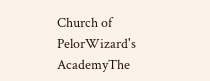Church of PelorWizard's AcademyThe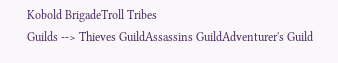Kobold BrigadeTroll Tribes
Guilds --> Thieves GuildAssassins GuildAdventurer's Guild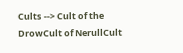Cults --> Cult of the DrowCult of NerullCult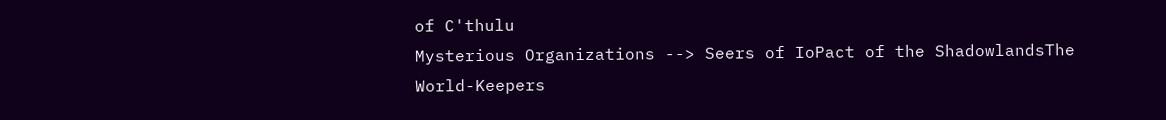of C'thulu
Mysterious Organizations --> Seers of IoPact of the ShadowlandsThe World-Keepers